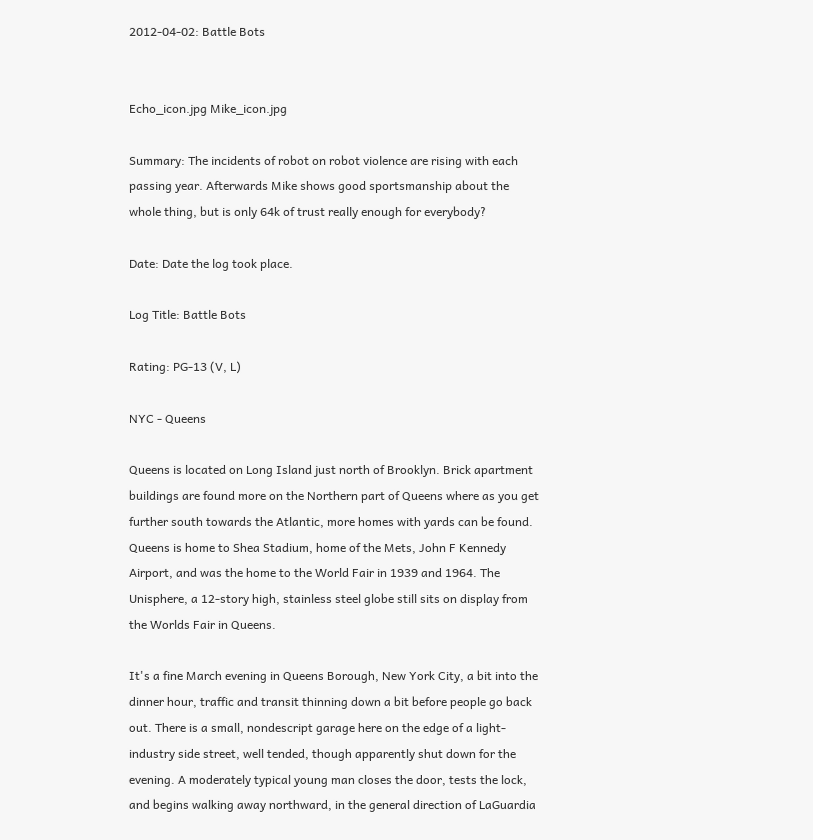2012-04-02: Battle Bots


Echo_icon.jpg Mike_icon.jpg

Summary: The incidents of robot on robot violence are rising with each passing year. Afterwards Mike shows good sportsmanship about the whole thing, but is only 64k of trust really enough for everybody?

Date: Date the log took place.

Log Title: Battle Bots

Rating: PG-13 (V, L)

NYC - Queens

Queens is located on Long Island just north of Brooklyn. Brick apartment buildings are found more on the Northern part of Queens where as you get further south towards the Atlantic, more homes with yards can be found. Queens is home to Shea Stadium, home of the Mets, John F Kennedy Airport, and was the home to the World Fair in 1939 and 1964. The Unisphere, a 12-story high, stainless steel globe still sits on display from the Worlds Fair in Queens.

It's a fine March evening in Queens Borough, New York City, a bit into the dinner hour, traffic and transit thinning down a bit before people go back out. There is a small, nondescript garage here on the edge of a light-industry side street, well tended, though apparently shut down for the evening. A moderately typical young man closes the door, tests the lock, and begins walking away northward, in the general direction of LaGuardia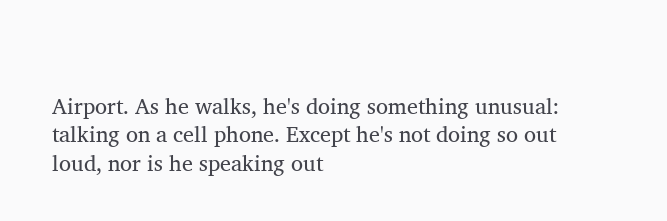Airport. As he walks, he's doing something unusual: talking on a cell phone. Except he's not doing so out loud, nor is he speaking out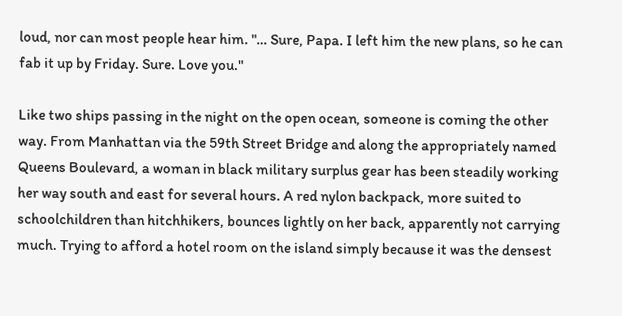loud, nor can most people hear him. "… Sure, Papa. I left him the new plans, so he can fab it up by Friday. Sure. Love you."

Like two ships passing in the night on the open ocean, someone is coming the other way. From Manhattan via the 59th Street Bridge and along the appropriately named Queens Boulevard, a woman in black military surplus gear has been steadily working her way south and east for several hours. A red nylon backpack, more suited to schoolchildren than hitchhikers, bounces lightly on her back, apparently not carrying much. Trying to afford a hotel room on the island simply because it was the densest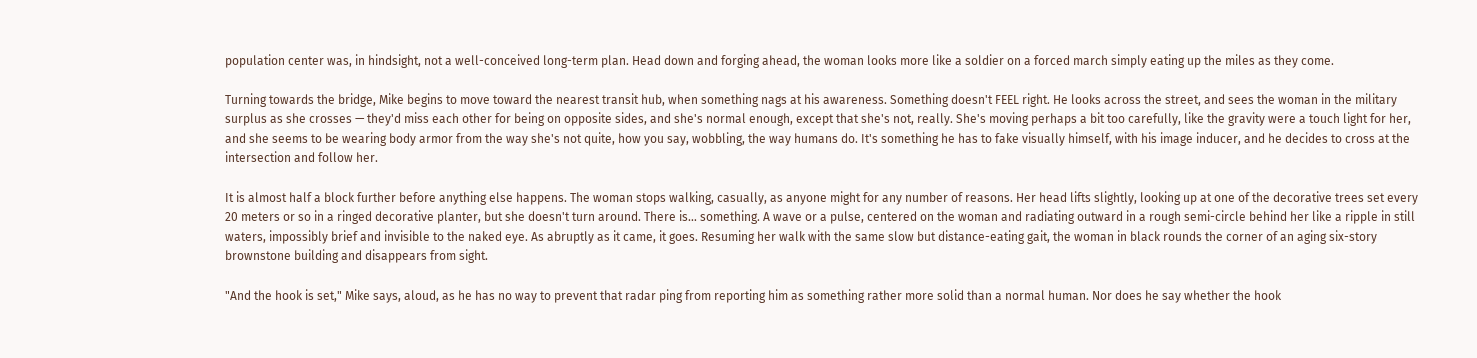population center was, in hindsight, not a well-conceived long-term plan. Head down and forging ahead, the woman looks more like a soldier on a forced march simply eating up the miles as they come.

Turning towards the bridge, Mike begins to move toward the nearest transit hub, when something nags at his awareness. Something doesn't FEEL right. He looks across the street, and sees the woman in the military surplus as she crosses — they'd miss each other for being on opposite sides, and she's normal enough, except that she's not, really. She's moving perhaps a bit too carefully, like the gravity were a touch light for her, and she seems to be wearing body armor from the way she's not quite, how you say, wobbling, the way humans do. It's something he has to fake visually himself, with his image inducer, and he decides to cross at the intersection and follow her.

It is almost half a block further before anything else happens. The woman stops walking, casually, as anyone might for any number of reasons. Her head lifts slightly, looking up at one of the decorative trees set every 20 meters or so in a ringed decorative planter, but she doesn't turn around. There is… something. A wave or a pulse, centered on the woman and radiating outward in a rough semi-circle behind her like a ripple in still waters, impossibly brief and invisible to the naked eye. As abruptly as it came, it goes. Resuming her walk with the same slow but distance-eating gait, the woman in black rounds the corner of an aging six-story brownstone building and disappears from sight.

"And the hook is set," Mike says, aloud, as he has no way to prevent that radar ping from reporting him as something rather more solid than a normal human. Nor does he say whether the hook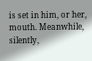is set in him, or her, mouth. Meanwhile, silently,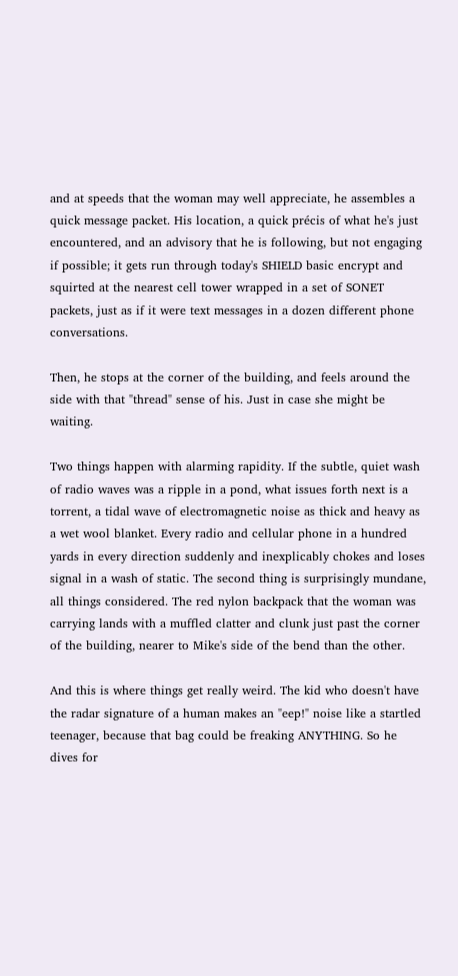and at speeds that the woman may well appreciate, he assembles a quick message packet. His location, a quick précis of what he's just encountered, and an advisory that he is following, but not engaging if possible; it gets run through today's SHIELD basic encrypt and squirted at the nearest cell tower wrapped in a set of SONET packets, just as if it were text messages in a dozen different phone conversations.

Then, he stops at the corner of the building, and feels around the side with that "thread" sense of his. Just in case she might be waiting.

Two things happen with alarming rapidity. If the subtle, quiet wash of radio waves was a ripple in a pond, what issues forth next is a torrent, a tidal wave of electromagnetic noise as thick and heavy as a wet wool blanket. Every radio and cellular phone in a hundred yards in every direction suddenly and inexplicably chokes and loses signal in a wash of static. The second thing is surprisingly mundane, all things considered. The red nylon backpack that the woman was carrying lands with a muffled clatter and clunk just past the corner of the building, nearer to Mike's side of the bend than the other.

And this is where things get really weird. The kid who doesn't have the radar signature of a human makes an "eep!" noise like a startled teenager, because that bag could be freaking ANYTHING. So he dives for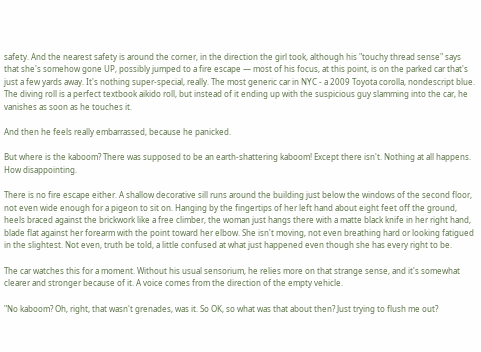safety. And the nearest safety is around the corner, in the direction the girl took, although his "touchy thread sense" says that she's somehow gone UP, possibly jumped to a fire escape — most of his focus, at this point, is on the parked car that's just a few yards away. It's nothing super-special, really. The most generic car in NYC - a 2009 Toyota corolla, nondescript blue. The diving roll is a perfect textbook aikido roll, but instead of it ending up with the suspicious guy slamming into the car, he vanishes as soon as he touches it.

And then he feels really embarrassed, because he panicked.

But where is the kaboom? There was supposed to be an earth-shattering kaboom! Except there isn't. Nothing at all happens. How disappointing.

There is no fire escape either. A shallow decorative sill runs around the building just below the windows of the second floor, not even wide enough for a pigeon to sit on. Hanging by the fingertips of her left hand about eight feet off the ground, heels braced against the brickwork like a free climber, the woman just hangs there with a matte black knife in her right hand, blade flat against her forearm with the point toward her elbow. She isn't moving, not even breathing hard or looking fatigued in the slightest. Not even, truth be told, a little confused at what just happened even though she has every right to be.

The car watches this for a moment. Without his usual sensorium, he relies more on that strange sense, and it's somewhat clearer and stronger because of it. A voice comes from the direction of the empty vehicle.

"No kaboom? Oh, right, that wasn't grenades, was it. So OK, so what was that about then? Just trying to flush me out?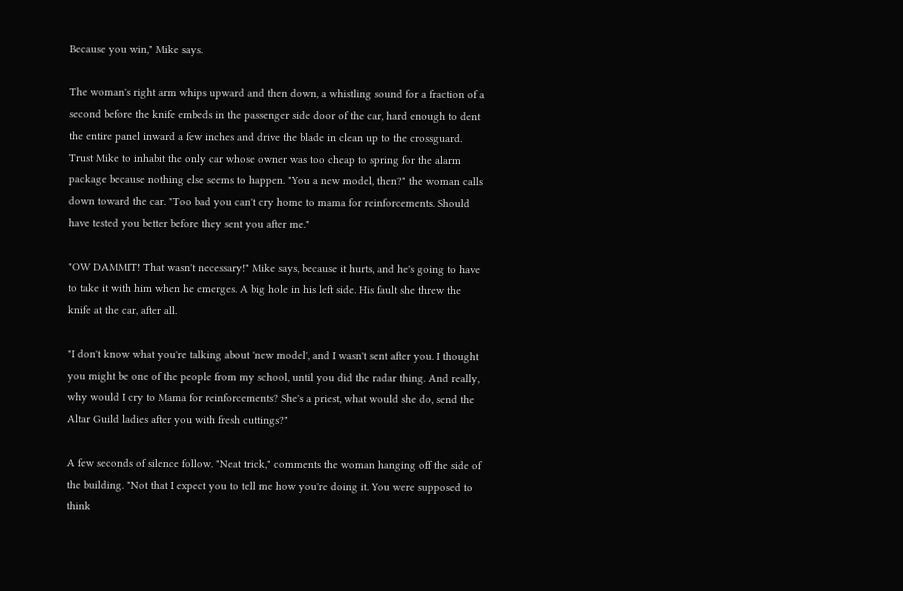Because you win," Mike says.

The woman's right arm whips upward and then down, a whistling sound for a fraction of a second before the knife embeds in the passenger side door of the car, hard enough to dent the entire panel inward a few inches and drive the blade in clean up to the crossguard. Trust Mike to inhabit the only car whose owner was too cheap to spring for the alarm package because nothing else seems to happen. "You a new model, then?" the woman calls down toward the car. "Too bad you can't cry home to mama for reinforcements. Should have tested you better before they sent you after me."

"OW DAMMIT! That wasn't necessary!" Mike says, because it hurts, and he's going to have to take it with him when he emerges. A big hole in his left side. His fault she threw the knife at the car, after all.

"I don't know what you're talking about 'new model', and I wasn't sent after you. I thought you might be one of the people from my school, until you did the radar thing. And really, why would I cry to Mama for reinforcements? She's a priest, what would she do, send the Altar Guild ladies after you with fresh cuttings?"

A few seconds of silence follow. "Neat trick," comments the woman hanging off the side of the building. "Not that I expect you to tell me how you're doing it. You were supposed to think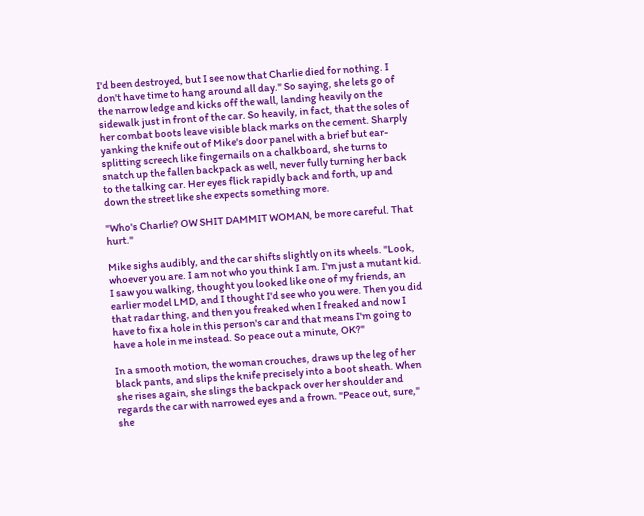I'd been destroyed, but I see now that Charlie died for nothing. I don't have time to hang around all day." So saying, she lets go of the narrow ledge and kicks off the wall, landing heavily on the sidewalk just in front of the car. So heavily, in fact, that the soles of her combat boots leave visible black marks on the cement. Sharply yanking the knife out of Mike's door panel with a brief but ear-splitting screech like fingernails on a chalkboard, she turns to snatch up the fallen backpack as well, never fully turning her back to the talking car. Her eyes flick rapidly back and forth, up and down the street like she expects something more.

"Who's Charlie? OW SHIT DAMMIT WOMAN, be more careful. That hurt."

Mike sighs audibly, and the car shifts slightly on its wheels. "Look, whoever you are. I am not who you think I am. I'm just a mutant kid. I saw you walking, thought you looked like one of my friends, an earlier model LMD, and I thought I'd see who you were. Then you did that radar thing, and then you freaked when I freaked and now I have to fix a hole in this person's car and that means I'm going to have a hole in me instead. So peace out a minute, OK?"

In a smooth motion, the woman crouches, draws up the leg of her black pants, and slips the knife precisely into a boot sheath. When she rises again, she slings the backpack over her shoulder and regards the car with narrowed eyes and a frown. "Peace out, sure," she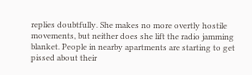replies doubtfully. She makes no more overtly hostile movements, but neither does she lift the radio jamming blanket. People in nearby apartments are starting to get pissed about their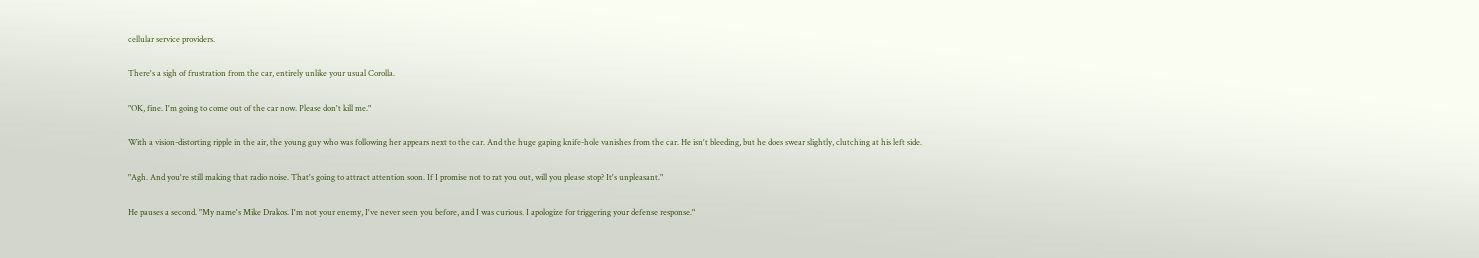cellular service providers.

There's a sigh of frustration from the car, entirely unlike your usual Corolla.

"OK, fine. I'm going to come out of the car now. Please don't kill me."

With a vision-distorting ripple in the air, the young guy who was following her appears next to the car. And the huge gaping knife-hole vanishes from the car. He isn't bleeding, but he does swear slightly, clutching at his left side.

"Agh. And you're still making that radio noise. That's going to attract attention soon. If I promise not to rat you out, will you please stop? It's unpleasant."

He pauses a second. "My name's Mike Drakos. I'm not your enemy, I've never seen you before, and I was curious. I apologize for triggering your defense response."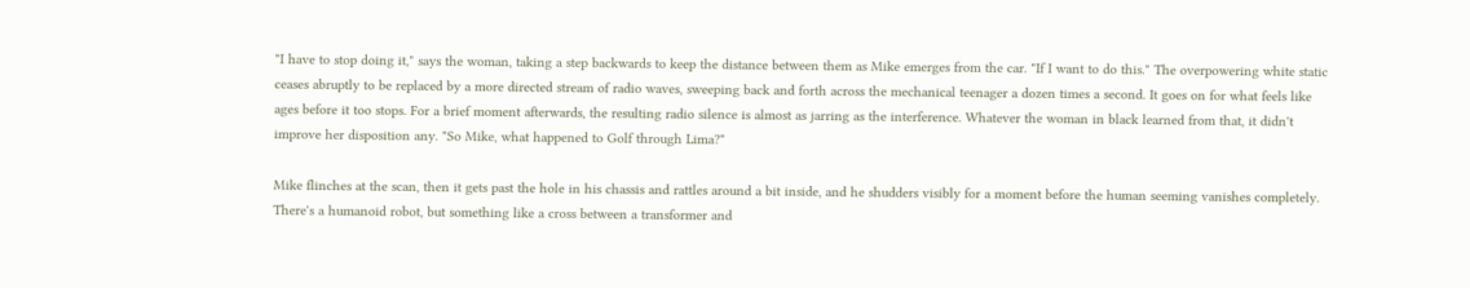"I have to stop doing it," says the woman, taking a step backwards to keep the distance between them as Mike emerges from the car. "If I want to do this." The overpowering white static ceases abruptly to be replaced by a more directed stream of radio waves, sweeping back and forth across the mechanical teenager a dozen times a second. It goes on for what feels like ages before it too stops. For a brief moment afterwards, the resulting radio silence is almost as jarring as the interference. Whatever the woman in black learned from that, it didn't improve her disposition any. "So Mike, what happened to Golf through Lima?"

Mike flinches at the scan, then it gets past the hole in his chassis and rattles around a bit inside, and he shudders visibly for a moment before the human seeming vanishes completely. There's a humanoid robot, but something like a cross between a transformer and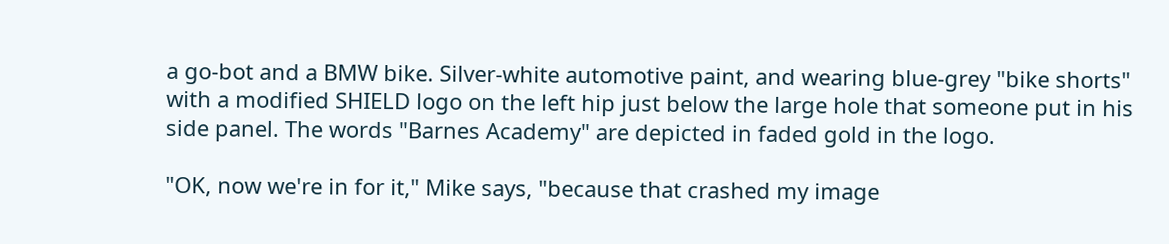a go-bot and a BMW bike. Silver-white automotive paint, and wearing blue-grey "bike shorts" with a modified SHIELD logo on the left hip just below the large hole that someone put in his side panel. The words "Barnes Academy" are depicted in faded gold in the logo.

"OK, now we're in for it," Mike says, "because that crashed my image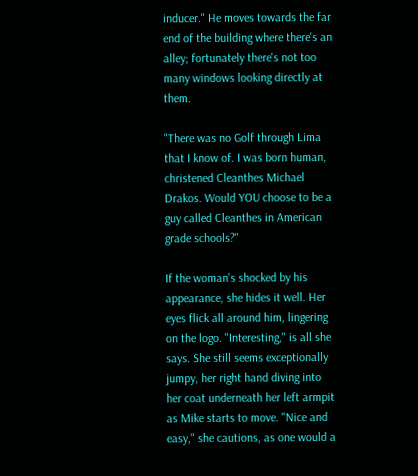inducer." He moves towards the far end of the building where there's an alley; fortunately there's not too many windows looking directly at them.

"There was no Golf through Lima that I know of. I was born human, christened Cleanthes Michael Drakos. Would YOU choose to be a guy called Cleanthes in American grade schools?"

If the woman's shocked by his appearance, she hides it well. Her eyes flick all around him, lingering on the logo. "Interesting," is all she says. She still seems exceptionally jumpy, her right hand diving into her coat underneath her left armpit as Mike starts to move. "Nice and easy," she cautions, as one would a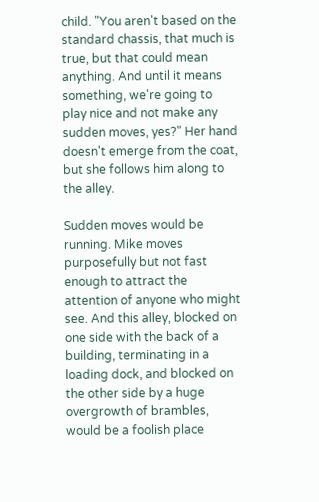child. "You aren't based on the standard chassis, that much is true, but that could mean anything. And until it means something, we're going to play nice and not make any sudden moves, yes?" Her hand doesn't emerge from the coat, but she follows him along to the alley.

Sudden moves would be running. Mike moves purposefully but not fast enough to attract the attention of anyone who might see. And this alley, blocked on one side with the back of a building, terminating in a loading dock, and blocked on the other side by a huge overgrowth of brambles, would be a foolish place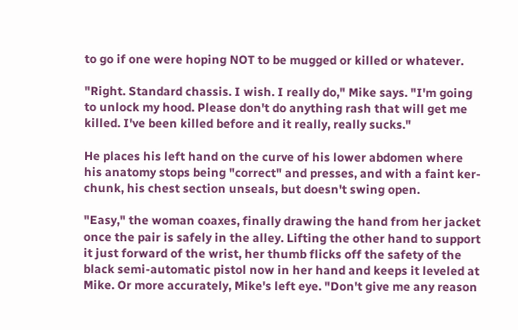to go if one were hoping NOT to be mugged or killed or whatever.

"Right. Standard chassis. I wish. I really do," Mike says. "I'm going to unlock my hood. Please don't do anything rash that will get me killed. I've been killed before and it really, really sucks."

He places his left hand on the curve of his lower abdomen where his anatomy stops being "correct" and presses, and with a faint ker-chunk, his chest section unseals, but doesn't swing open.

"Easy," the woman coaxes, finally drawing the hand from her jacket once the pair is safely in the alley. Lifting the other hand to support it just forward of the wrist, her thumb flicks off the safety of the black semi-automatic pistol now in her hand and keeps it leveled at Mike. Or more accurately, Mike's left eye. "Don't give me any reason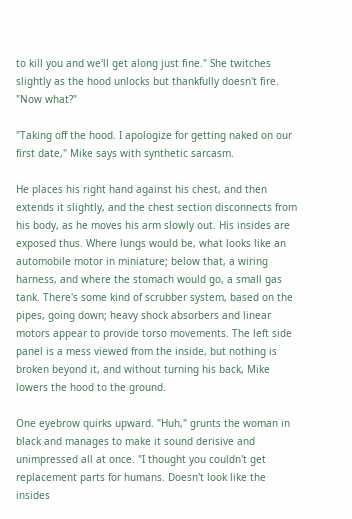to kill you and we'll get along just fine." She twitches slightly as the hood unlocks but thankfully doesn't fire. "Now what?"

"Taking off the hood. I apologize for getting naked on our first date," Mike says with synthetic sarcasm.

He places his right hand against his chest, and then extends it slightly, and the chest section disconnects from his body, as he moves his arm slowly out. His insides are exposed thus. Where lungs would be, what looks like an automobile motor in miniature; below that, a wiring harness, and where the stomach would go, a small gas tank. There's some kind of scrubber system, based on the pipes, going down; heavy shock absorbers and linear motors appear to provide torso movements. The left side panel is a mess viewed from the inside, but nothing is broken beyond it, and without turning his back, Mike lowers the hood to the ground.

One eyebrow quirks upward. "Huh," grunts the woman in black and manages to make it sound derisive and unimpressed all at once. "I thought you couldn't get replacement parts for humans. Doesn't look like the insides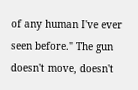of any human I've ever seen before." The gun doesn't move, doesn't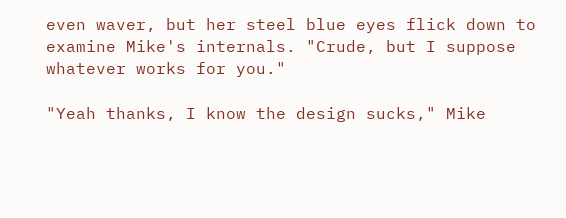even waver, but her steel blue eyes flick down to examine Mike's internals. "Crude, but I suppose whatever works for you."

"Yeah thanks, I know the design sucks," Mike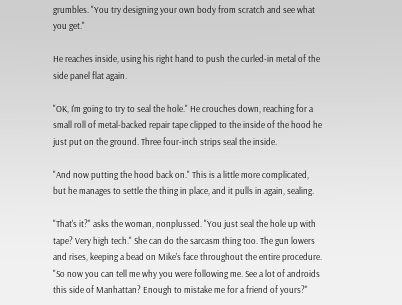grumbles. "You try designing your own body from scratch and see what you get."

He reaches inside, using his right hand to push the curled-in metal of the side panel flat again.

"OK, I'm going to try to seal the hole." He crouches down, reaching for a small roll of metal-backed repair tape clipped to the inside of the hood he just put on the ground. Three four-inch strips seal the inside.

"And now putting the hood back on." This is a little more complicated, but he manages to settle the thing in place, and it pulls in again, sealing.

"That's it?" asks the woman, nonplussed. "You just seal the hole up with tape? Very high tech." She can do the sarcasm thing too. The gun lowers and rises, keeping a bead on Mike's face throughout the entire procedure. "So now you can tell me why you were following me. See a lot of androids this side of Manhattan? Enough to mistake me for a friend of yours?"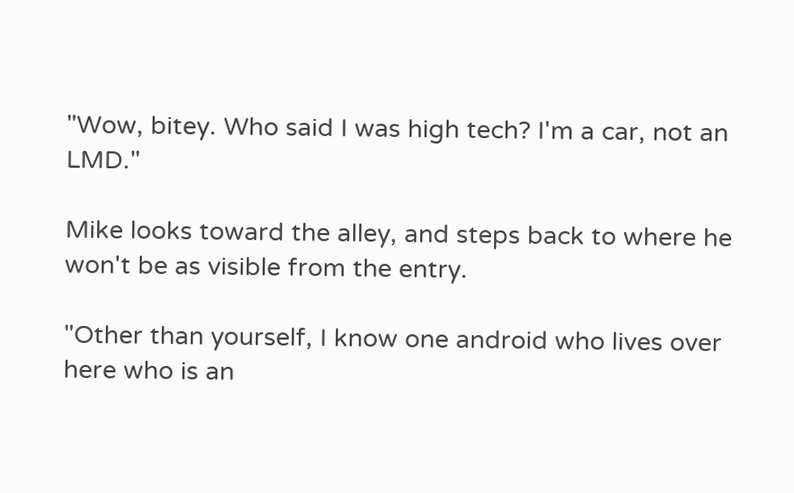"Wow, bitey. Who said I was high tech? I'm a car, not an LMD."

Mike looks toward the alley, and steps back to where he won't be as visible from the entry.

"Other than yourself, I know one android who lives over here who is an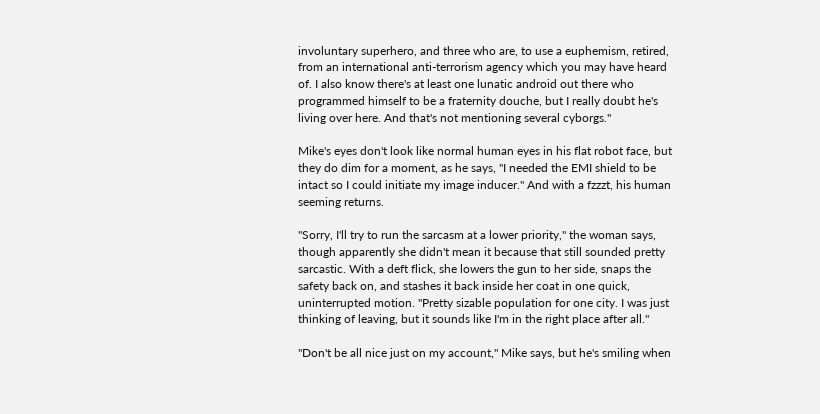involuntary superhero, and three who are, to use a euphemism, retired, from an international anti-terrorism agency which you may have heard of. I also know there's at least one lunatic android out there who programmed himself to be a fraternity douche, but I really doubt he's living over here. And that's not mentioning several cyborgs."

Mike's eyes don't look like normal human eyes in his flat robot face, but they do dim for a moment, as he says, "I needed the EMI shield to be intact so I could initiate my image inducer." And with a fzzzt, his human seeming returns.

"Sorry, I'll try to run the sarcasm at a lower priority," the woman says, though apparently she didn't mean it because that still sounded pretty sarcastic. With a deft flick, she lowers the gun to her side, snaps the safety back on, and stashes it back inside her coat in one quick, uninterrupted motion. "Pretty sizable population for one city. I was just thinking of leaving, but it sounds like I'm in the right place after all."

"Don't be all nice just on my account," Mike says, but he's smiling when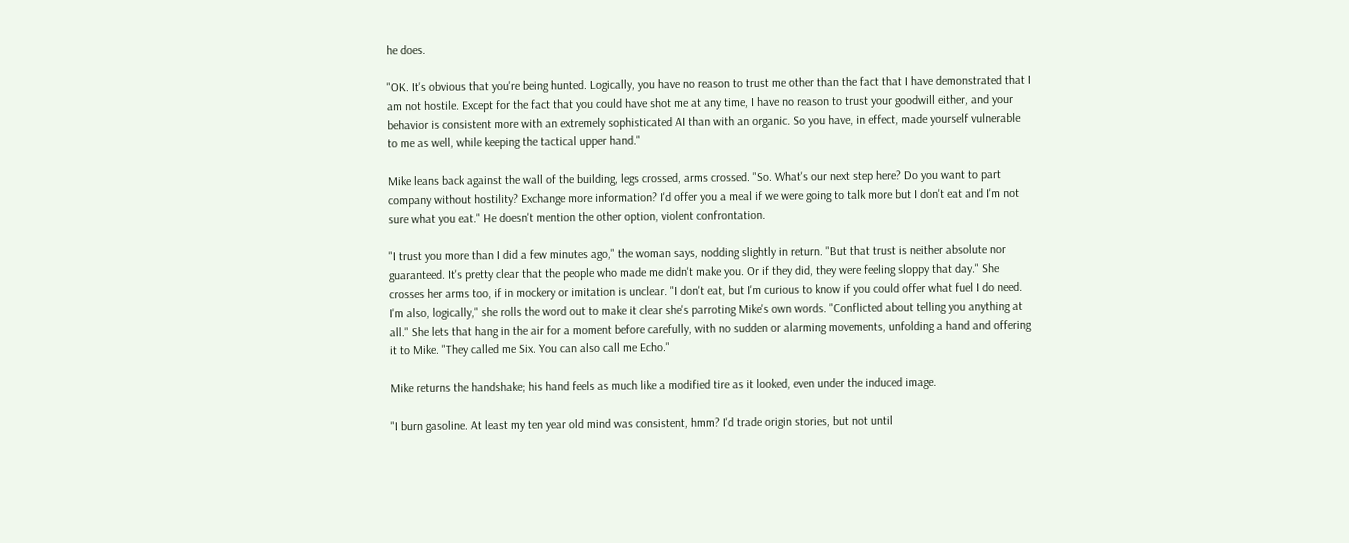he does.

"OK. It's obvious that you're being hunted. Logically, you have no reason to trust me other than the fact that I have demonstrated that I am not hostile. Except for the fact that you could have shot me at any time, I have no reason to trust your goodwill either, and your behavior is consistent more with an extremely sophisticated AI than with an organic. So you have, in effect, made yourself vulnerable to me as well, while keeping the tactical upper hand."

Mike leans back against the wall of the building, legs crossed, arms crossed. "So. What's our next step here? Do you want to part company without hostility? Exchange more information? I'd offer you a meal if we were going to talk more but I don't eat and I'm not sure what you eat." He doesn't mention the other option, violent confrontation.

"I trust you more than I did a few minutes ago," the woman says, nodding slightly in return. "But that trust is neither absolute nor guaranteed. It's pretty clear that the people who made me didn't make you. Or if they did, they were feeling sloppy that day." She crosses her arms too, if in mockery or imitation is unclear. "I don't eat, but I'm curious to know if you could offer what fuel I do need. I'm also, logically," she rolls the word out to make it clear she's parroting Mike's own words. "Conflicted about telling you anything at all." She lets that hang in the air for a moment before carefully, with no sudden or alarming movements, unfolding a hand and offering it to Mike. "They called me Six. You can also call me Echo."

Mike returns the handshake; his hand feels as much like a modified tire as it looked, even under the induced image.

"I burn gasoline. At least my ten year old mind was consistent, hmm? I'd trade origin stories, but not until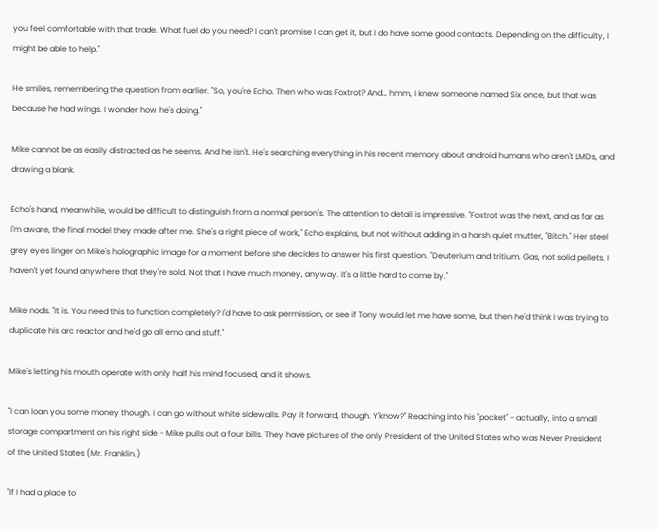you feel comfortable with that trade. What fuel do you need? I can't promise I can get it, but I do have some good contacts. Depending on the difficulty, I might be able to help."

He smiles, remembering the question from earlier. "So, you're Echo. Then who was Foxtrot? And… hmm, I knew someone named Six once, but that was because he had wings. I wonder how he's doing."

Mike cannot be as easily distracted as he seems. And he isn't. He's searching everything in his recent memory about android humans who aren't LMDs, and drawing a blank.

Echo's hand, meanwhile, would be difficult to distinguish from a normal person's. The attention to detail is impressive. "Foxtrot was the next, and as far as I'm aware, the final model they made after me. She's a right piece of work," Echo explains, but not without adding in a harsh quiet mutter, "Bitch." Her steel grey eyes linger on Mike's holographic image for a moment before she decides to answer his first question. "Deuterium and tritium. Gas, not solid pellets. I haven't yet found anywhere that they're sold. Not that I have much money, anyway. It's a little hard to come by."

Mike nods. "It is. You need this to function completely? I'd have to ask permission, or see if Tony would let me have some, but then he'd think I was trying to duplicate his arc reactor and he'd go all emo and stuff."

Mike's letting his mouth operate with only half his mind focused, and it shows.

"I can loan you some money though. I can go without white sidewalls. Pay it forward, though. Y'know?" Reaching into his "pocket" - actually, into a small storage compartment on his right side - Mike pulls out a four bills. They have pictures of the only President of the United States who was Never President of the United States (Mr. Franklin.)

"If I had a place to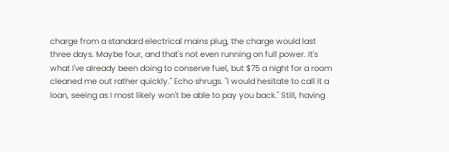charge from a standard electrical mains plug, the charge would last three days. Maybe four, and that's not even running on full power. It's what I've already been doing to conserve fuel, but $75 a night for a room cleaned me out rather quickly." Echo shrugs. "I would hesitate to call it a loan, seeing as I most likely won't be able to pay you back." Still, having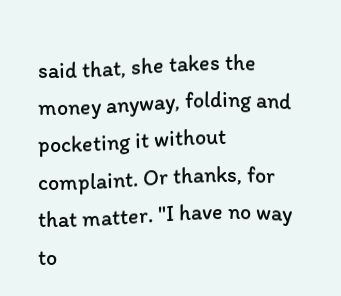said that, she takes the money anyway, folding and pocketing it without complaint. Or thanks, for that matter. "I have no way to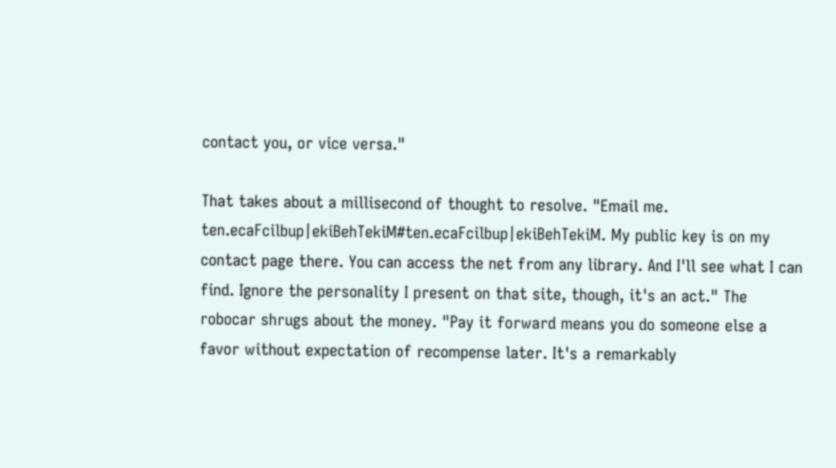contact you, or vice versa."

That takes about a millisecond of thought to resolve. "Email me. ten.ecaFcilbup|ekiBehTekiM#ten.ecaFcilbup|ekiBehTekiM. My public key is on my contact page there. You can access the net from any library. And I'll see what I can find. Ignore the personality I present on that site, though, it's an act." The robocar shrugs about the money. "Pay it forward means you do someone else a favor without expectation of recompense later. It's a remarkably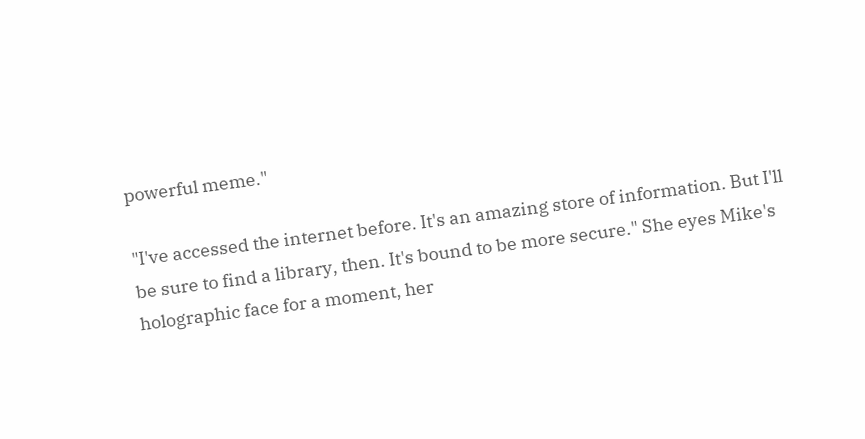powerful meme."

"I've accessed the internet before. It's an amazing store of information. But I'll be sure to find a library, then. It's bound to be more secure." She eyes Mike's holographic face for a moment, her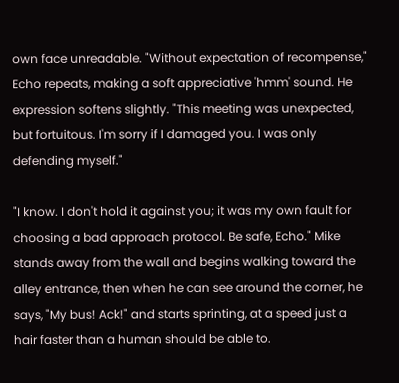own face unreadable. "Without expectation of recompense," Echo repeats, making a soft appreciative 'hmm' sound. He expression softens slightly. "This meeting was unexpected, but fortuitous. I'm sorry if I damaged you. I was only defending myself."

"I know. I don't hold it against you; it was my own fault for choosing a bad approach protocol. Be safe, Echo." Mike stands away from the wall and begins walking toward the alley entrance, then when he can see around the corner, he says, "My bus! Ack!" and starts sprinting, at a speed just a hair faster than a human should be able to.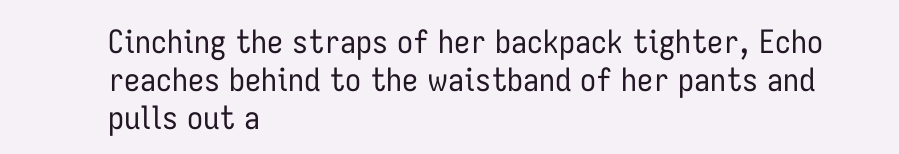Cinching the straps of her backpack tighter, Echo reaches behind to the waistband of her pants and pulls out a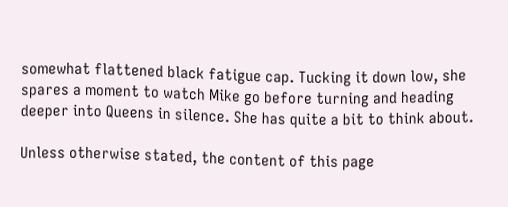somewhat flattened black fatigue cap. Tucking it down low, she spares a moment to watch Mike go before turning and heading deeper into Queens in silence. She has quite a bit to think about.

Unless otherwise stated, the content of this page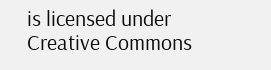is licensed under Creative Commons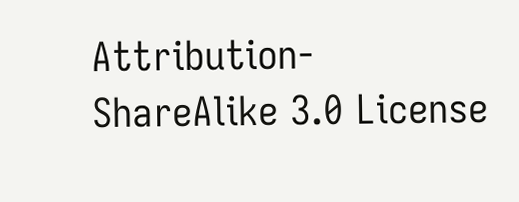Attribution-ShareAlike 3.0 License